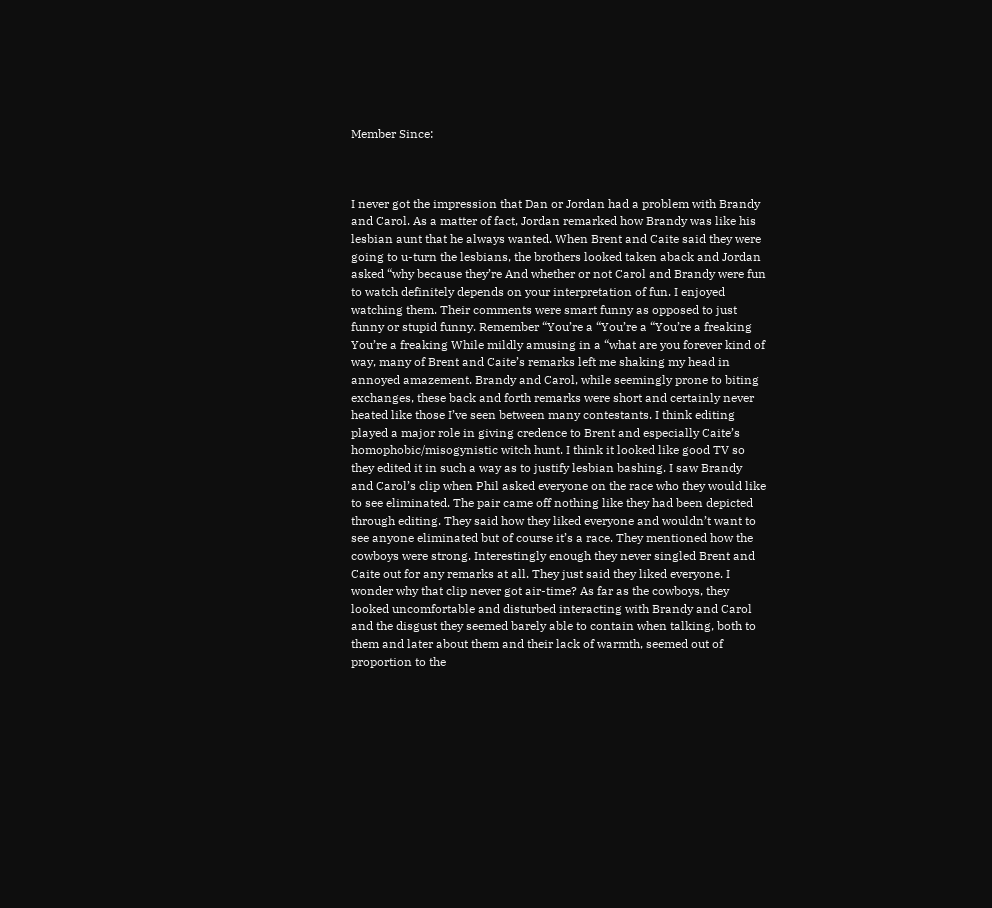Member Since:



I never got the impression that Dan or Jordan had a problem with Brandy and Carol. As a matter of fact, Jordan remarked how Brandy was like his lesbian aunt that he always wanted. When Brent and Caite said they were going to u-turn the lesbians, the brothers looked taken aback and Jordan asked “why because they’re And whether or not Carol and Brandy were fun to watch definitely depends on your interpretation of fun. I enjoyed watching them. Their comments were smart funny as opposed to just funny or stupid funny. Remember “You’re a “You’re a “You’re a freaking You’re a freaking While mildly amusing in a “what are you forever kind of way, many of Brent and Caite’s remarks left me shaking my head in annoyed amazement. Brandy and Carol, while seemingly prone to biting exchanges, these back and forth remarks were short and certainly never heated like those I’ve seen between many contestants. I think editing played a major role in giving credence to Brent and especially Caite’s homophobic/misogynistic witch hunt. I think it looked like good TV so they edited it in such a way as to justify lesbian bashing. I saw Brandy and Carol’s clip when Phil asked everyone on the race who they would like to see eliminated. The pair came off nothing like they had been depicted through editing. They said how they liked everyone and wouldn’t want to see anyone eliminated but of course it’s a race. They mentioned how the cowboys were strong. Interestingly enough they never singled Brent and Caite out for any remarks at all. They just said they liked everyone. I wonder why that clip never got air-time? As far as the cowboys, they looked uncomfortable and disturbed interacting with Brandy and Carol and the disgust they seemed barely able to contain when talking, both to them and later about them and their lack of warmth, seemed out of proportion to the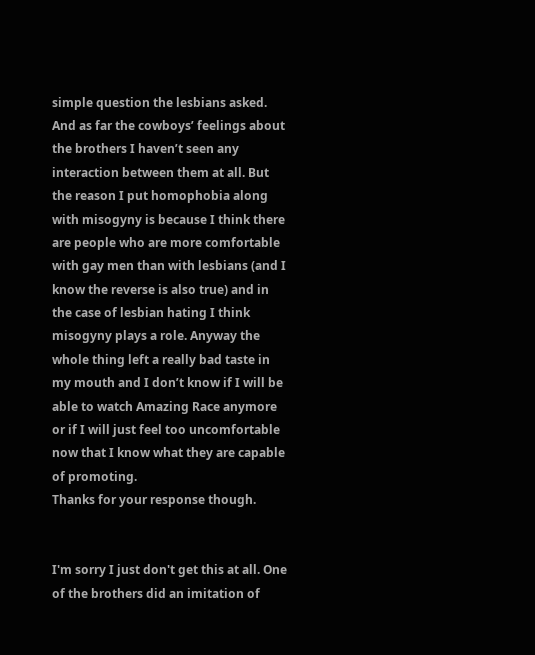simple question the lesbians asked. And as far the cowboys’ feelings about the brothers I haven’t seen any interaction between them at all. But the reason I put homophobia along with misogyny is because I think there are people who are more comfortable with gay men than with lesbians (and I know the reverse is also true) and in the case of lesbian hating I think misogyny plays a role. Anyway the whole thing left a really bad taste in my mouth and I don’t know if I will be able to watch Amazing Race anymore or if I will just feel too uncomfortable now that I know what they are capable of promoting.
Thanks for your response though.


I'm sorry I just don't get this at all. One of the brothers did an imitation of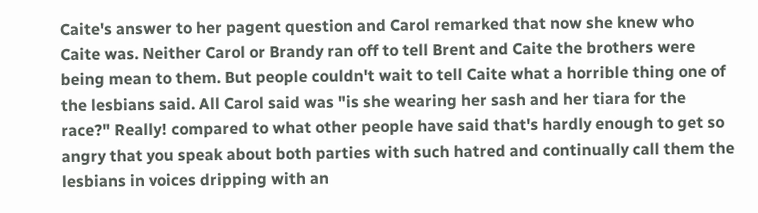Caite's answer to her pagent question and Carol remarked that now she knew who Caite was. Neither Carol or Brandy ran off to tell Brent and Caite the brothers were being mean to them. But people couldn't wait to tell Caite what a horrible thing one of the lesbians said. All Carol said was "is she wearing her sash and her tiara for the race?" Really! compared to what other people have said that's hardly enough to get so angry that you speak about both parties with such hatred and continually call them the lesbians in voices dripping with an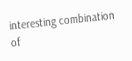interesting combination of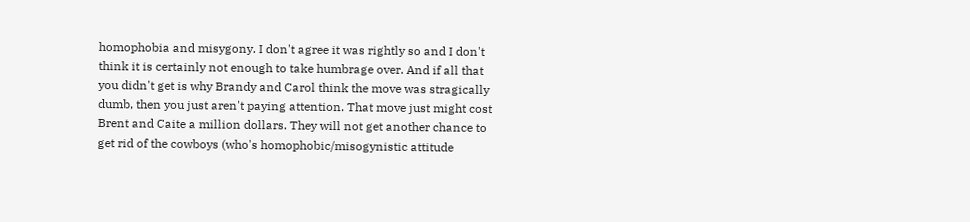homophobia and misygony. I don't agree it was rightly so and I don't think it is certainly not enough to take humbrage over. And if all that you didn't get is why Brandy and Carol think the move was stragically dumb, then you just aren't paying attention. That move just might cost Brent and Caite a million dollars. They will not get another chance to get rid of the cowboys (who's homophobic/misogynistic attitude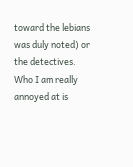toward the lebians was duly noted) or the detectives. Who I am really annoyed at is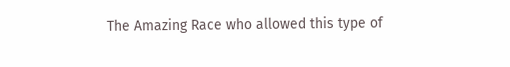The Amazing Race who allowed this type of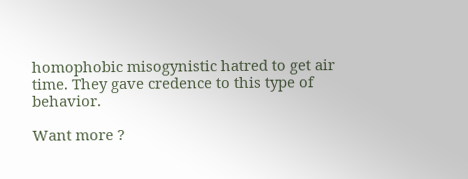homophobic misogynistic hatred to get air time. They gave credence to this type of behavior.

Want more ?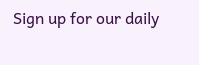Sign up for our daily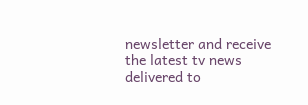newsletter and receive the latest tv news delivered to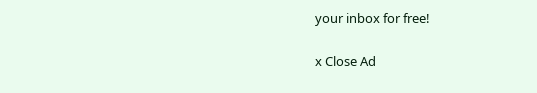your inbox for free!

x Close Ad